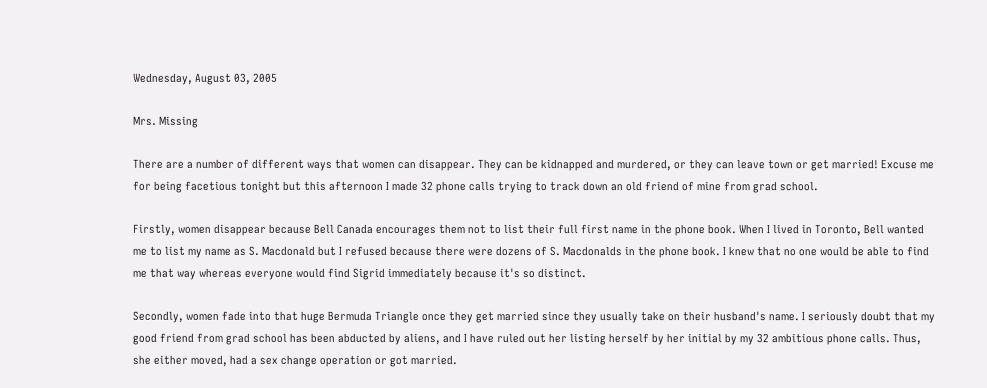Wednesday, August 03, 2005

Mrs. Missing

There are a number of different ways that women can disappear. They can be kidnapped and murdered, or they can leave town or get married! Excuse me for being facetious tonight but this afternoon I made 32 phone calls trying to track down an old friend of mine from grad school.

Firstly, women disappear because Bell Canada encourages them not to list their full first name in the phone book. When I lived in Toronto, Bell wanted me to list my name as S. Macdonald but I refused because there were dozens of S. Macdonalds in the phone book. I knew that no one would be able to find me that way whereas everyone would find Sigrid immediately because it's so distinct.

Secondly, women fade into that huge Bermuda Triangle once they get married since they usually take on their husband's name. I seriously doubt that my good friend from grad school has been abducted by aliens, and I have ruled out her listing herself by her initial by my 32 ambitious phone calls. Thus, she either moved, had a sex change operation or got married.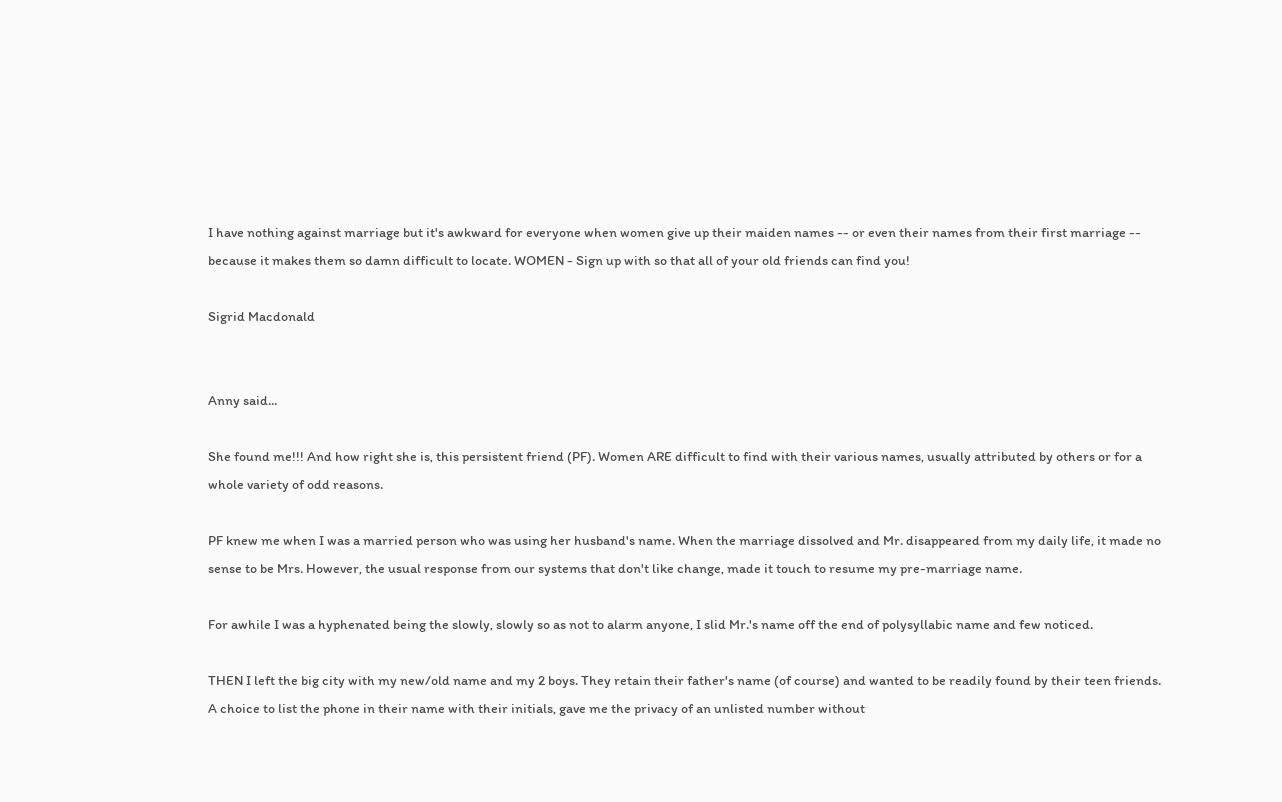I have nothing against marriage but it's awkward for everyone when women give up their maiden names -- or even their names from their first marriage -- because it makes them so damn difficult to locate. WOMEN - Sign up with so that all of your old friends can find you!

Sigrid Macdonald


Anny said...

She found me!!! And how right she is, this persistent friend (PF). Women ARE difficult to find with their various names, usually attributed by others or for a whole variety of odd reasons.

PF knew me when I was a married person who was using her husband's name. When the marriage dissolved and Mr. disappeared from my daily life, it made no sense to be Mrs. However, the usual response from our systems that don't like change, made it touch to resume my pre-marriage name.

For awhile I was a hyphenated being the slowly, slowly so as not to alarm anyone, I slid Mr.'s name off the end of polysyllabic name and few noticed.

THEN I left the big city with my new/old name and my 2 boys. They retain their father's name (of course) and wanted to be readily found by their teen friends. A choice to list the phone in their name with their initials, gave me the privacy of an unlisted number without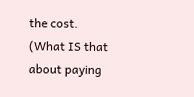the cost. (What IS that about paying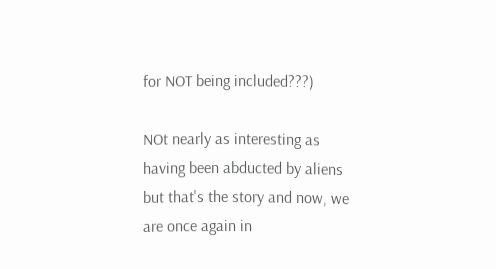for NOT being included???)

NOt nearly as interesting as having been abducted by aliens but that's the story and now, we are once again in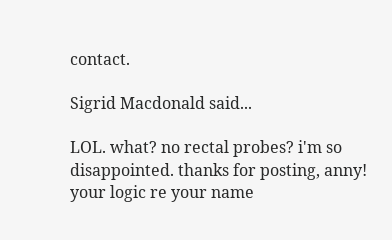contact.

Sigrid Macdonald said...

LOL. what? no rectal probes? i'm so disappointed. thanks for posting, anny! your logic re your name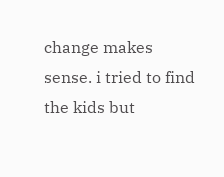change makes sense. i tried to find the kids but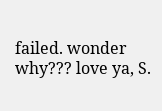failed. wonder why??? love ya, S.